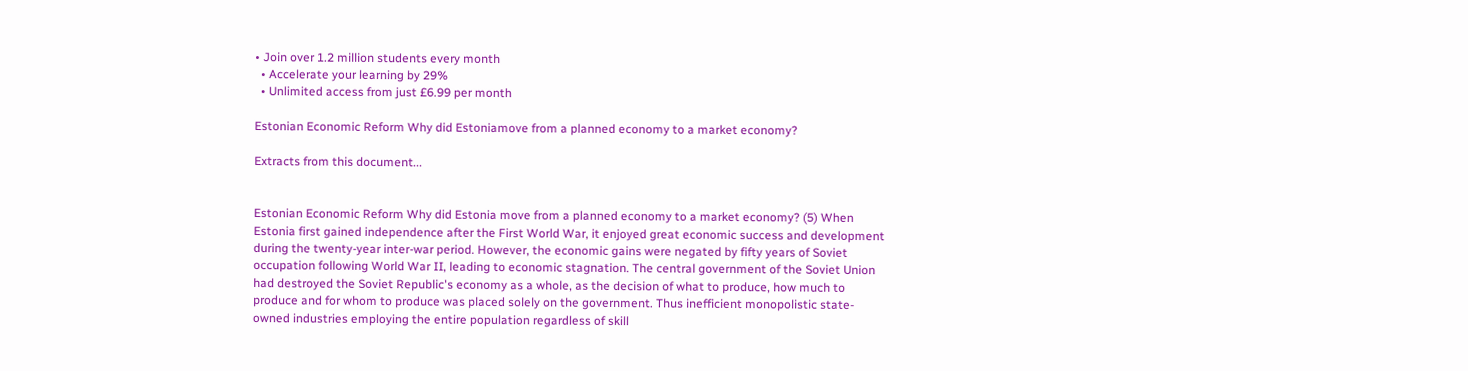• Join over 1.2 million students every month
  • Accelerate your learning by 29%
  • Unlimited access from just £6.99 per month

Estonian Economic Reform Why did Estoniamove from a planned economy to a market economy?

Extracts from this document...


Estonian Economic Reform Why did Estonia move from a planned economy to a market economy? (5) When Estonia first gained independence after the First World War, it enjoyed great economic success and development during the twenty-year inter-war period. However, the economic gains were negated by fifty years of Soviet occupation following World War II, leading to economic stagnation. The central government of the Soviet Union had destroyed the Soviet Republic's economy as a whole, as the decision of what to produce, how much to produce and for whom to produce was placed solely on the government. Thus inefficient monopolistic state-owned industries employing the entire population regardless of skill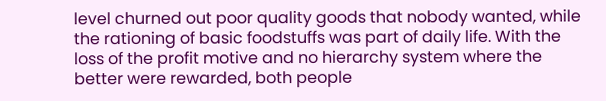level churned out poor quality goods that nobody wanted, while the rationing of basic foodstuffs was part of daily life. With the loss of the profit motive and no hierarchy system where the better were rewarded, both people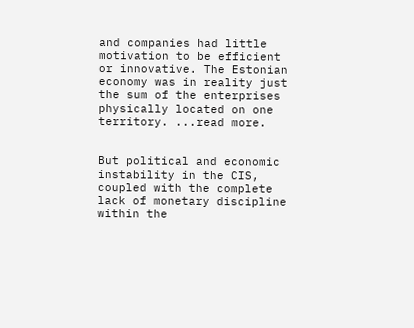and companies had little motivation to be efficient or innovative. The Estonian economy was in reality just the sum of the enterprises physically located on one territory. ...read more.


But political and economic instability in the CIS, coupled with the complete lack of monetary discipline within the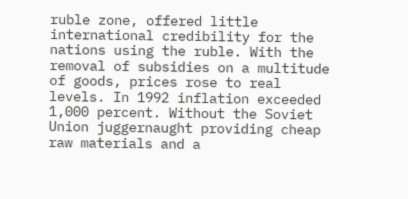ruble zone, offered little international credibility for the nations using the ruble. With the removal of subsidies on a multitude of goods, prices rose to real levels. In 1992 inflation exceeded 1,000 percent. Without the Soviet Union juggernaught providing cheap raw materials and a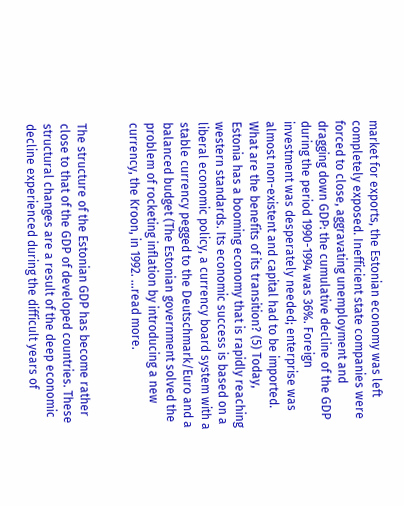market for exports, the Estonian economy was left completely exposed. Inefficient state companies were forced to close, aggravating unemployment and dragging down GDP: the cumulative decline of the GDP during the period 1990-1994 was 36%. Foreign investment was desperately needed; enterprise was almost non-existent and capital had to be imported. What are the benefits of its transition? (5) Today, Estonia has a booming economy that is rapidly reaching western standards. Its economic success is based on a liberal economic policy, a currency board system with a stable currency pegged to the Deutschmark/Euro and a balanced budget (The Estonian government solved the problem of rocketing inflation by introducing a new currency, the Kroon, in 1992. ...read more.


The structure of the Estonian GDP has become rather close to that of the GDP of developed countries. These structural changes are a result of the deep economic decline experienced during the difficult years of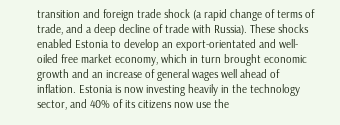transition and foreign trade shock (a rapid change of terms of trade, and a deep decline of trade with Russia). These shocks enabled Estonia to develop an export-orientated and well-oiled free market economy, which in turn brought economic growth and an increase of general wages well ahead of inflation. Estonia is now investing heavily in the technology sector, and 40% of its citizens now use the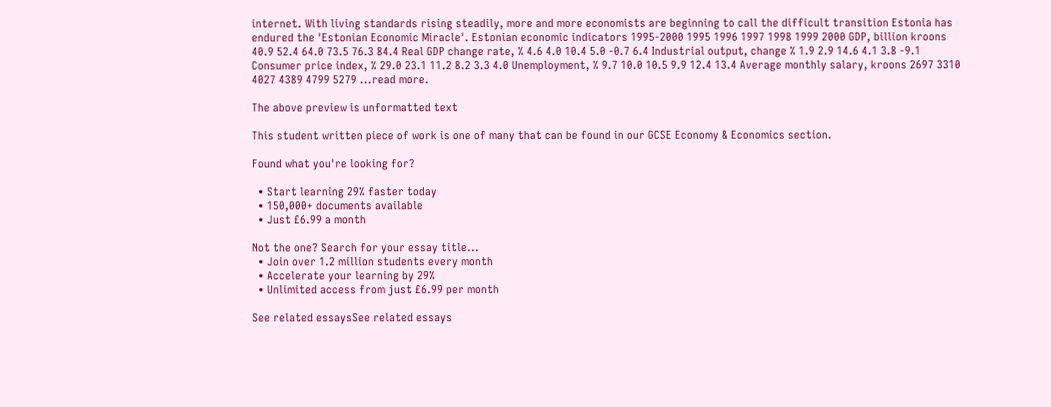internet. With living standards rising steadily, more and more economists are beginning to call the difficult transition Estonia has endured the 'Estonian Economic Miracle'. Estonian economic indicators 1995-2000 1995 1996 1997 1998 1999 2000 GDP, billion kroons 40.9 52.4 64.0 73.5 76.3 84.4 Real GDP change rate, % 4.6 4.0 10.4 5.0 -0.7 6.4 Industrial output, change % 1.9 2.9 14.6 4.1 3.8 -9.1 Consumer price index, % 29.0 23.1 11.2 8.2 3.3 4.0 Unemployment, % 9.7 10.0 10.5 9.9 12.4 13.4 Average monthly salary, kroons 2697 3310 4027 4389 4799 5279 ...read more.

The above preview is unformatted text

This student written piece of work is one of many that can be found in our GCSE Economy & Economics section.

Found what you're looking for?

  • Start learning 29% faster today
  • 150,000+ documents available
  • Just £6.99 a month

Not the one? Search for your essay title...
  • Join over 1.2 million students every month
  • Accelerate your learning by 29%
  • Unlimited access from just £6.99 per month

See related essaysSee related essays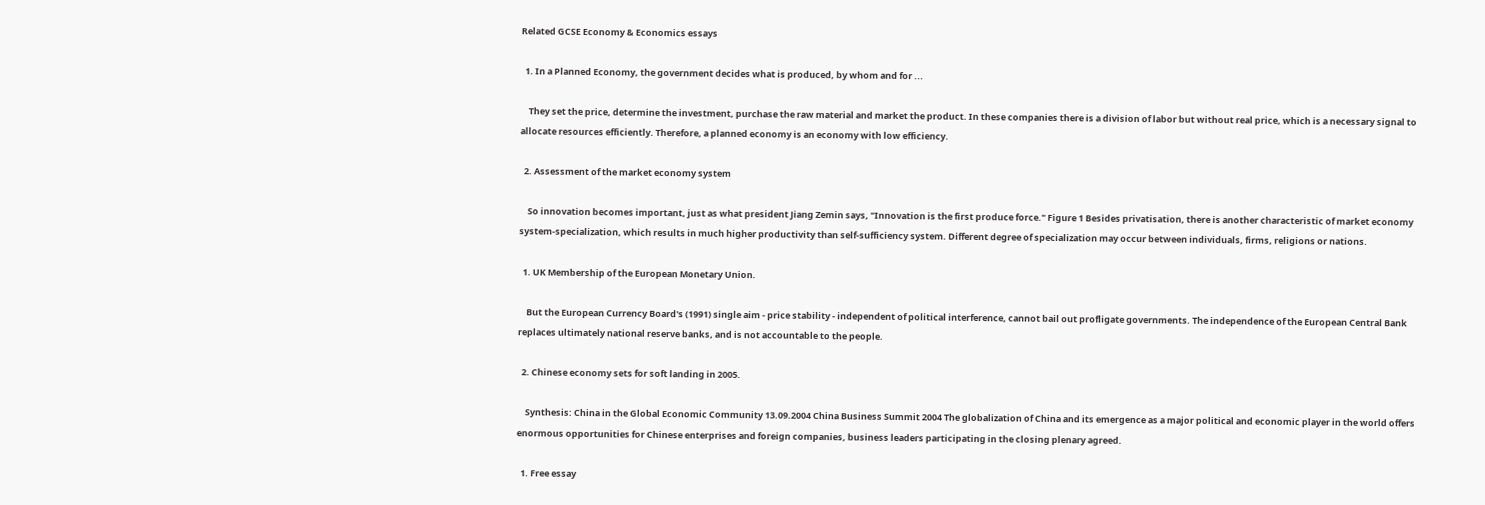Related GCSE Economy & Economics essays

  1. In a Planned Economy, the government decides what is produced, by whom and for ...

    They set the price, determine the investment, purchase the raw material and market the product. In these companies there is a division of labor but without real price, which is a necessary signal to allocate resources efficiently. Therefore, a planned economy is an economy with low efficiency.

  2. Assessment of the market economy system

    So innovation becomes important, just as what president Jiang Zemin says, "Innovation is the first produce force." Figure 1 Besides privatisation, there is another characteristic of market economy system-specialization, which results in much higher productivity than self-sufficiency system. Different degree of specialization may occur between individuals, firms, religions or nations.

  1. UK Membership of the European Monetary Union.

    But the European Currency Board's (1991) single aim - price stability - independent of political interference, cannot bail out profligate governments. The independence of the European Central Bank replaces ultimately national reserve banks, and is not accountable to the people.

  2. Chinese economy sets for soft landing in 2005.

    Synthesis: China in the Global Economic Community 13.09.2004 China Business Summit 2004 The globalization of China and its emergence as a major political and economic player in the world offers enormous opportunities for Chinese enterprises and foreign companies, business leaders participating in the closing plenary agreed.

  1. Free essay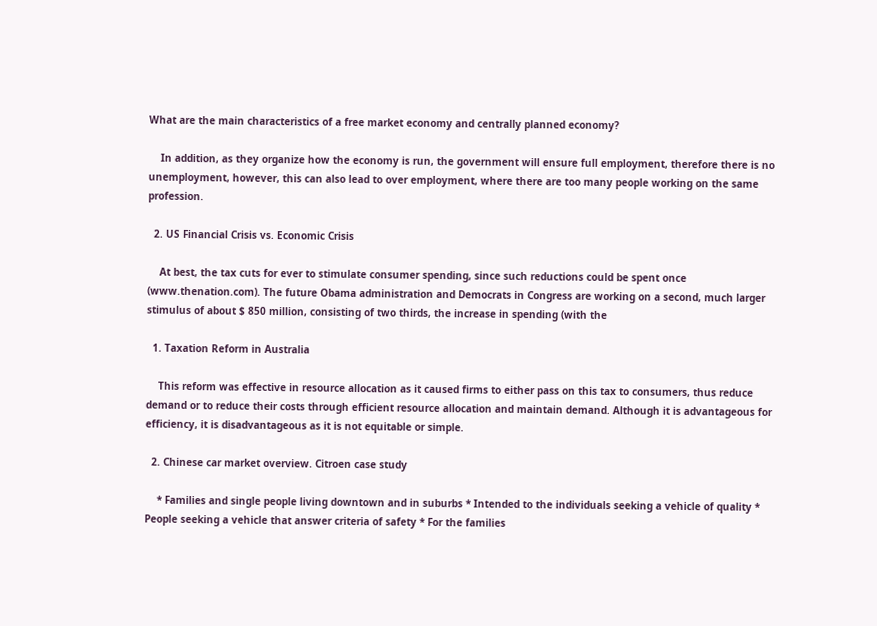What are the main characteristics of a free market economy and centrally planned economy?

    In addition, as they organize how the economy is run, the government will ensure full employment, therefore there is no unemployment, however, this can also lead to over employment, where there are too many people working on the same profession.

  2. US Financial Crisis vs. Economic Crisis

    At best, the tax cuts for ever to stimulate consumer spending, since such reductions could be spent once (www.thenation.com). The future Obama administration and Democrats in Congress are working on a second, much larger stimulus of about $ 850 million, consisting of two thirds, the increase in spending (with the

  1. Taxation Reform in Australia

    This reform was effective in resource allocation as it caused firms to either pass on this tax to consumers, thus reduce demand or to reduce their costs through efficient resource allocation and maintain demand. Although it is advantageous for efficiency, it is disadvantageous as it is not equitable or simple.

  2. Chinese car market overview. Citroen case study

    * Families and single people living downtown and in suburbs * Intended to the individuals seeking a vehicle of quality * People seeking a vehicle that answer criteria of safety * For the families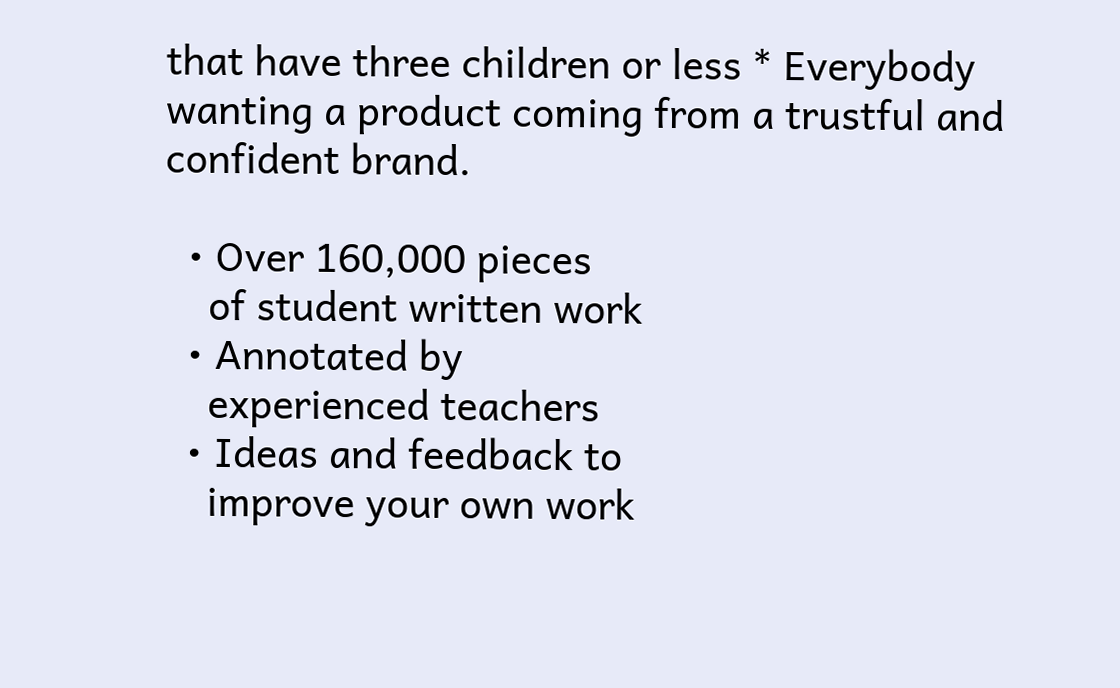that have three children or less * Everybody wanting a product coming from a trustful and confident brand.

  • Over 160,000 pieces
    of student written work
  • Annotated by
    experienced teachers
  • Ideas and feedback to
    improve your own work